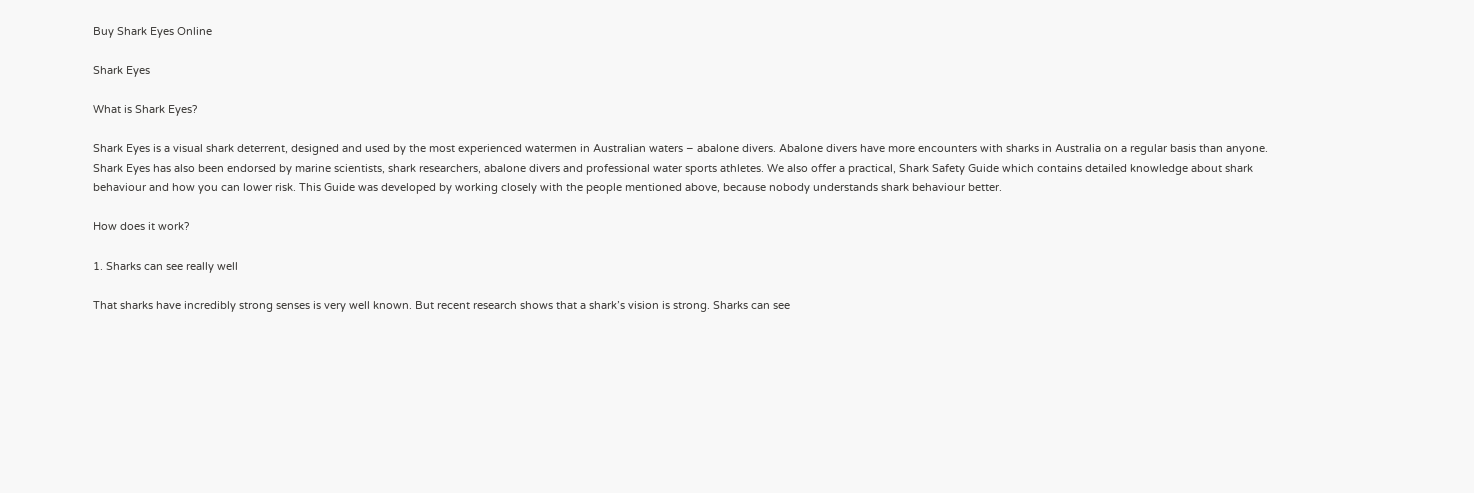Buy Shark Eyes Online

Shark Eyes

What is Shark Eyes?

Shark Eyes is a visual shark deterrent, designed and used by the most experienced watermen in Australian waters – abalone divers. Abalone divers have more encounters with sharks in Australia on a regular basis than anyone. Shark Eyes has also been endorsed by marine scientists, shark researchers, abalone divers and professional water sports athletes. We also offer a practical, Shark Safety Guide which contains detailed knowledge about shark behaviour and how you can lower risk. This Guide was developed by working closely with the people mentioned above, because nobody understands shark behaviour better.

How does it work?

1. Sharks can see really well

That sharks have incredibly strong senses is very well known. But recent research shows that a shark’s vision is strong. Sharks can see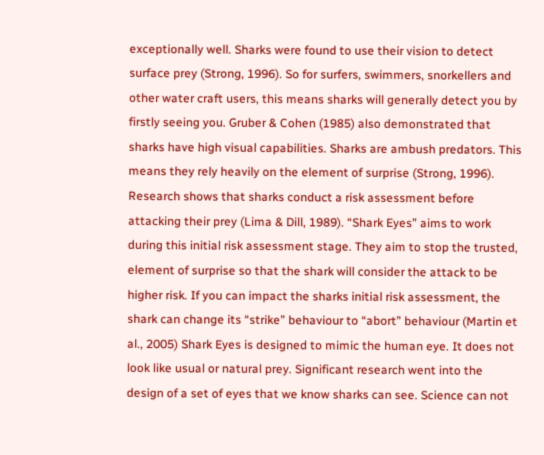exceptionally well. Sharks were found to use their vision to detect surface prey (Strong, 1996). So for surfers, swimmers, snorkellers and other water craft users, this means sharks will generally detect you by firstly seeing you. Gruber & Cohen (1985) also demonstrated that sharks have high visual capabilities. Sharks are ambush predators. This means they rely heavily on the element of surprise (Strong, 1996). Research shows that sharks conduct a risk assessment before attacking their prey (Lima & Dill, 1989). “Shark Eyes” aims to work during this initial risk assessment stage. They aim to stop the trusted, element of surprise so that the shark will consider the attack to be higher risk. If you can impact the sharks initial risk assessment, the shark can change its “strike” behaviour to “abort” behaviour (Martin et al., 2005) Shark Eyes is designed to mimic the human eye. It does not look like usual or natural prey. Significant research went into the design of a set of eyes that we know sharks can see. Science can not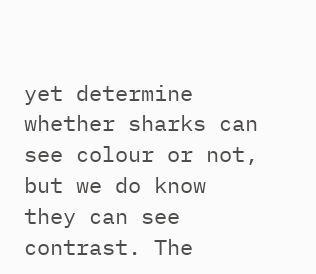yet determine whether sharks can see colour or not, but we do know they can see contrast. The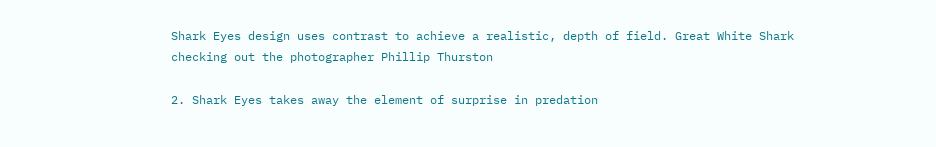Shark Eyes design uses contrast to achieve a realistic, depth of field. Great White Shark checking out the photographer Phillip Thurston

2. Shark Eyes takes away the element of surprise in predation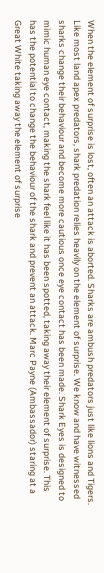When the element of surprise is lost, often an attack is aborted. Sharks are ambush predators just like lions and Tigers. Like most land apex predators, shark predation relies heavily on the element of surprise. We know and have witnessed sharks change their behaviour and become more cautious once eye contact has been made. Shark Eyes is designed to mimic human eye contact, making the shark feel like it has been spotted, taking away their element of surprise. This has the potential to change the behaviour of the shark and prevent an attack. Marc Payne (Ambassador) staring at a Great White taking away the element of surprise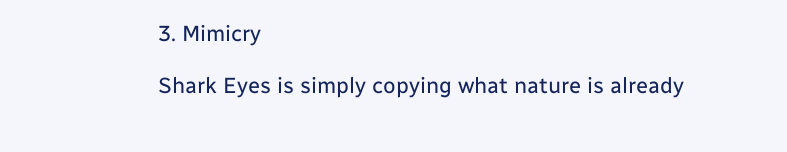3. Mimicry

Shark Eyes is simply copying what nature is already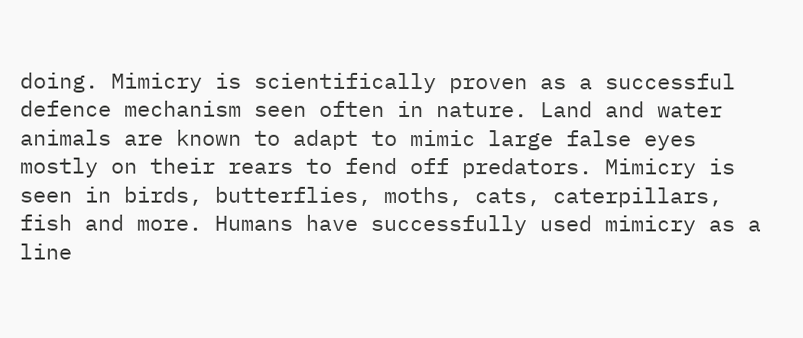doing. Mimicry is scientifically proven as a successful defence mechanism seen often in nature. Land and water animals are known to adapt to mimic large false eyes mostly on their rears to fend off predators. Mimicry is seen in birds, butterflies, moths, cats, caterpillars, fish and more. Humans have successfully used mimicry as a line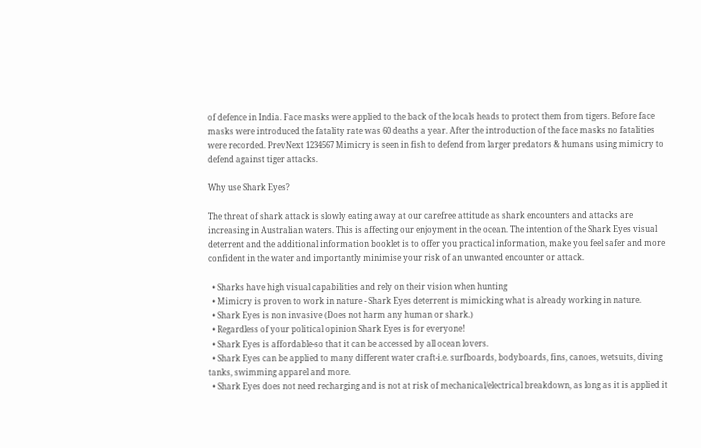of defence in India. Face masks were applied to the back of the locals heads to protect them from tigers. Before face masks were introduced the fatality rate was 60 deaths a year. After the introduction of the face masks no fatalities were recorded. PrevNext 1234567 Mimicry is seen in fish to defend from larger predators & humans using mimicry to defend against tiger attacks.

Why use Shark Eyes?

The threat of shark attack is slowly eating away at our carefree attitude as shark encounters and attacks are increasing in Australian waters. This is affecting our enjoyment in the ocean. The intention of the Shark Eyes visual deterrent and the additional information booklet is to offer you practical information, make you feel safer and more confident in the water and importantly minimise your risk of an unwanted encounter or attack.

  • Sharks have high visual capabilities and rely on their vision when hunting
  • Mimicry is proven to work in nature - Shark Eyes deterrent is mimicking what is already working in nature.
  • Shark Eyes is non invasive (Does not harm any human or shark.)
  • Regardless of your political opinion Shark Eyes is for everyone!
  • Shark Eyes is affordable-so that it can be accessed by all ocean lovers.
  • Shark Eyes can be applied to many different water craft-i.e. surfboards, bodyboards, fins, canoes, wetsuits, diving tanks, swimming apparel and more.
  • Shark Eyes does not need recharging and is not at risk of mechanical/electrical breakdown, as long as it is applied it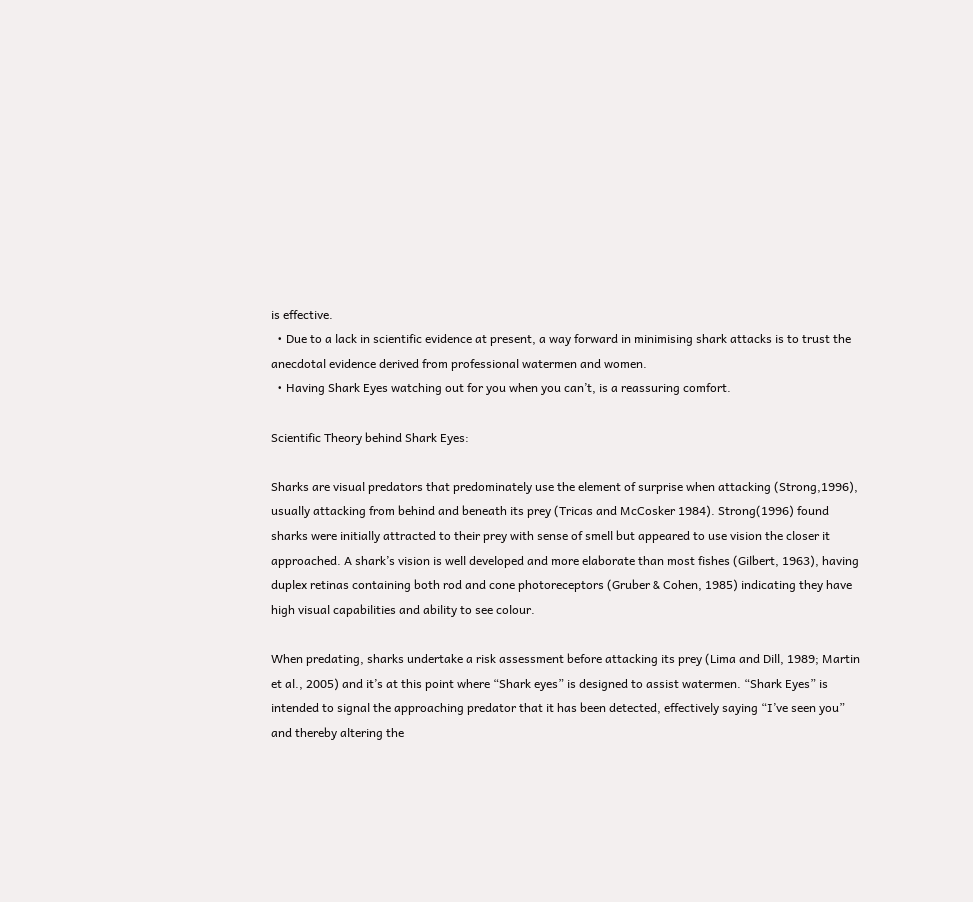is effective.
  • Due to a lack in scientific evidence at present, a way forward in minimising shark attacks is to trust the anecdotal evidence derived from professional watermen and women.
  • Having Shark Eyes watching out for you when you can’t, is a reassuring comfort.

Scientific Theory behind Shark Eyes:

Sharks are visual predators that predominately use the element of surprise when attacking (Strong,1996), usually attacking from behind and beneath its prey (Tricas and McCosker 1984). Strong(1996) found sharks were initially attracted to their prey with sense of smell but appeared to use vision the closer it approached. A shark’s vision is well developed and more elaborate than most fishes (Gilbert, 1963), having duplex retinas containing both rod and cone photoreceptors (Gruber & Cohen, 1985) indicating they have high visual capabilities and ability to see colour.

When predating, sharks undertake a risk assessment before attacking its prey (Lima and Dill, 1989; Martin et al., 2005) and it’s at this point where “Shark eyes” is designed to assist watermen. “Shark Eyes” is intended to signal the approaching predator that it has been detected, effectively saying “I’ve seen you” and thereby altering the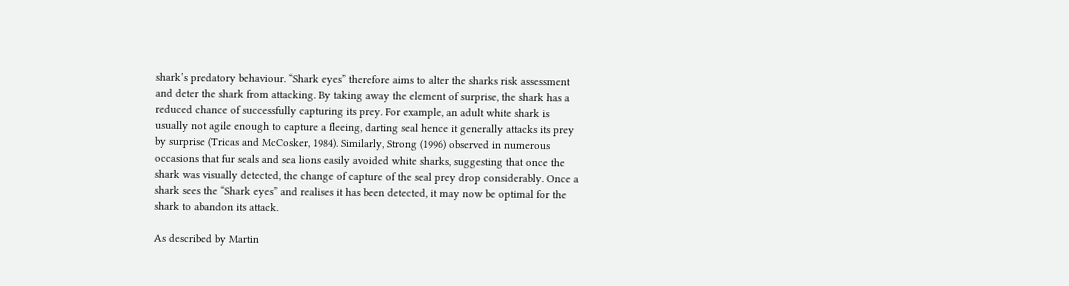shark’s predatory behaviour. “Shark eyes” therefore aims to alter the sharks risk assessment and deter the shark from attacking. By taking away the element of surprise, the shark has a reduced chance of successfully capturing its prey. For example, an adult white shark is usually not agile enough to capture a fleeing, darting seal hence it generally attacks its prey by surprise (Tricas and McCosker, 1984). Similarly, Strong (1996) observed in numerous occasions that fur seals and sea lions easily avoided white sharks, suggesting that once the shark was visually detected, the change of capture of the seal prey drop considerably. Once a shark sees the “Shark eyes” and realises it has been detected, it may now be optimal for the shark to abandon its attack.

As described by Martin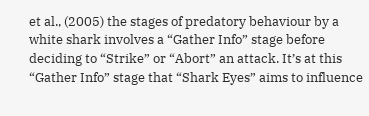et al., (2005) the stages of predatory behaviour by a white shark involves a “Gather Info” stage before deciding to “Strike” or “Abort” an attack. It’s at this “Gather Info” stage that “Shark Eyes” aims to influence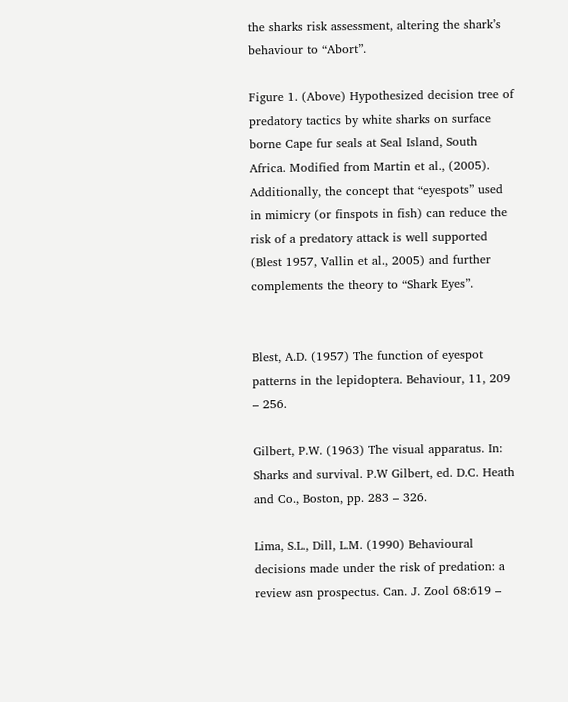the sharks risk assessment, altering the shark’s behaviour to “Abort”.

Figure 1. (Above) Hypothesized decision tree of predatory tactics by white sharks on surface borne Cape fur seals at Seal Island, South Africa. Modified from Martin et al., (2005). Additionally, the concept that “eyespots” used in mimicry (or finspots in fish) can reduce the risk of a predatory attack is well supported (Blest 1957, Vallin et al., 2005) and further complements the theory to “Shark Eyes”.


Blest, A.D. (1957) The function of eyespot patterns in the lepidoptera. Behaviour, 11, 209 – 256.

Gilbert, P.W. (1963) The visual apparatus. In: Sharks and survival. P.W Gilbert, ed. D.C. Heath and Co., Boston, pp. 283 – 326.

Lima, S.L., Dill, L.M. (1990) Behavioural decisions made under the risk of predation: a review asn prospectus. Can. J. Zool 68:619 –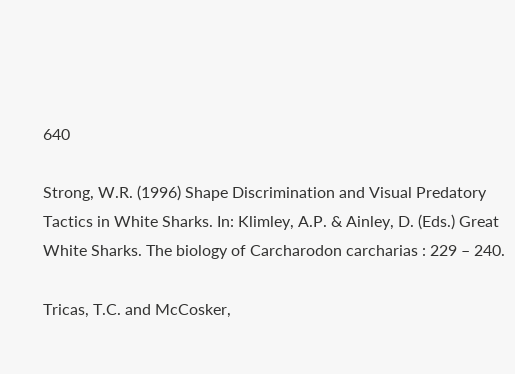640

Strong, W.R. (1996) Shape Discrimination and Visual Predatory Tactics in White Sharks. In: Klimley, A.P. & Ainley, D. (Eds.) Great White Sharks. The biology of Carcharodon carcharias : 229 – 240.

Tricas, T.C. and McCosker,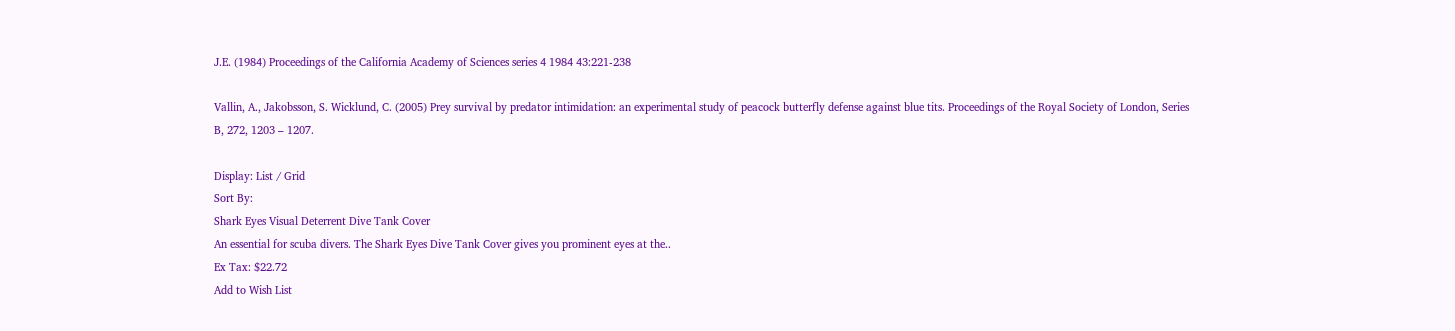J.E. (1984) Proceedings of the California Academy of Sciences series 4 1984 43:221-238

Vallin, A., Jakobsson, S. Wicklund, C. (2005) Prey survival by predator intimidation: an experimental study of peacock butterfly defense against blue tits. Proceedings of the Royal Society of London, Series B, 272, 1203 – 1207.

Display: List / Grid
Sort By:
Shark Eyes Visual Deterrent Dive Tank Cover
An essential for scuba divers. The Shark Eyes Dive Tank Cover gives you prominent eyes at the..
Ex Tax: $22.72
Add to Wish List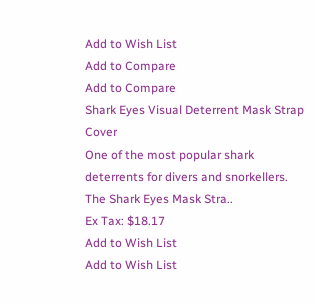Add to Wish List
Add to Compare
Add to Compare
Shark Eyes Visual Deterrent Mask Strap Cover
One of the most popular shark deterrents for divers and snorkellers. The Shark Eyes Mask Stra..
Ex Tax: $18.17
Add to Wish List
Add to Wish List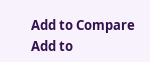Add to Compare
Add to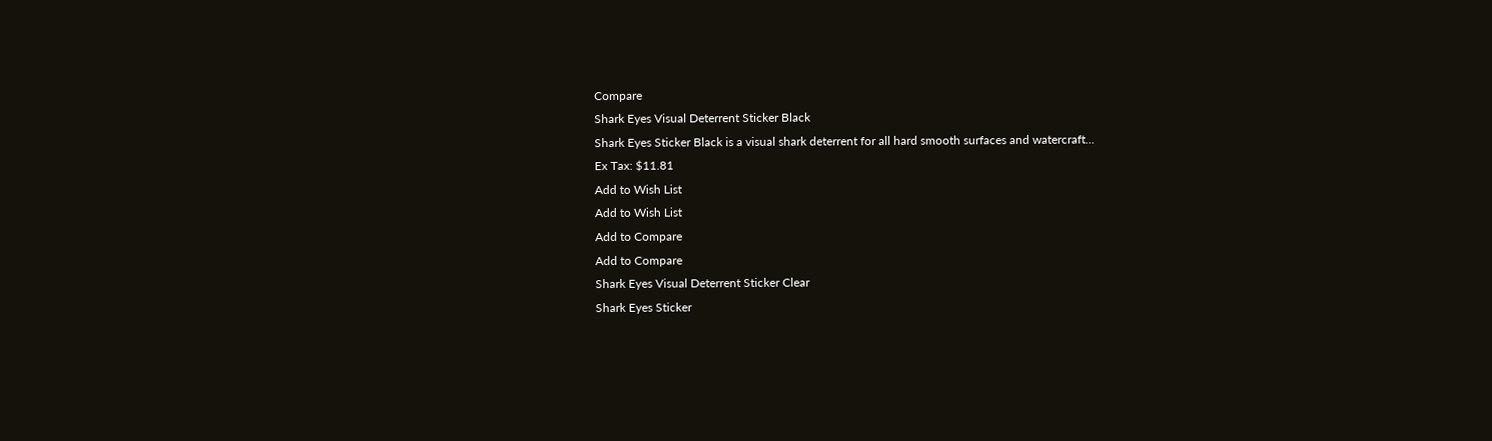Compare
Shark Eyes Visual Deterrent Sticker Black
Shark Eyes Sticker Black is a visual shark deterrent for all hard smooth surfaces and watercraft...
Ex Tax: $11.81
Add to Wish List
Add to Wish List
Add to Compare
Add to Compare
Shark Eyes Visual Deterrent Sticker Clear
Shark Eyes Sticker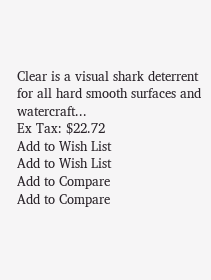Clear is a visual shark deterrent for all hard smooth surfaces and watercraft...
Ex Tax: $22.72
Add to Wish List
Add to Wish List
Add to Compare
Add to Compare